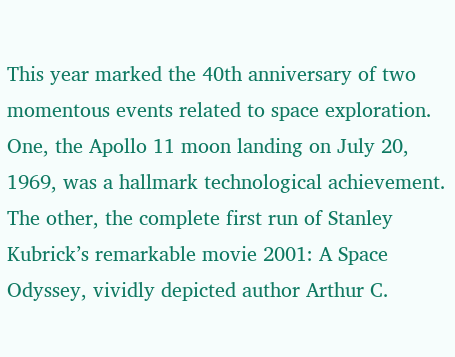This year marked the 40th anniversary of two momentous events related to space exploration. One, the Apollo 11 moon landing on July 20, 1969, was a hallmark technological achievement. The other, the complete first run of Stanley Kubrick’s remarkable movie 2001: A Space Odyssey, vividly depicted author Arthur C.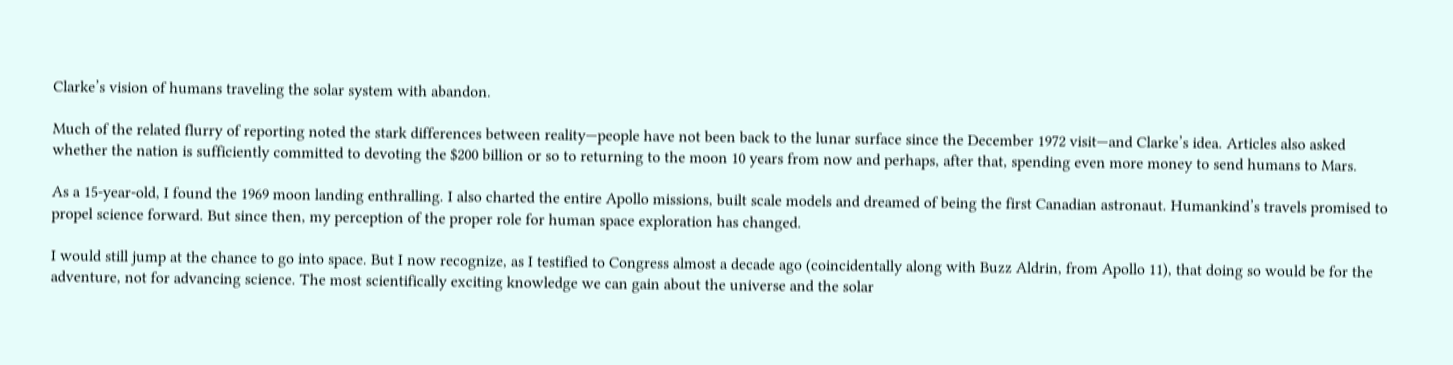Clarke’s vision of humans traveling the solar system with abandon.

Much of the related flurry of reporting noted the stark differences between reality—people have not been back to the lunar surface since the December 1972 visit—and Clarke’s idea. Articles also asked whether the nation is sufficiently committed to devoting the $200 billion or so to returning to the moon 10 years from now and perhaps, after that, spending even more money to send humans to Mars.

As a 15-year-old, I found the 1969 moon landing enthralling. I also charted the entire Apollo missions, built scale models and dreamed of being the first Canadian astronaut. Humankind’s travels promised to propel science forward. But since then, my perception of the proper role for human space exploration has changed.

I would still jump at the chance to go into space. But I now recognize, as I testified to Congress almost a decade ago (coincidentally along with Buzz Aldrin, from Apollo 11), that doing so would be for the adventure, not for advancing science. The most scientifically exciting knowledge we can gain about the universe and the solar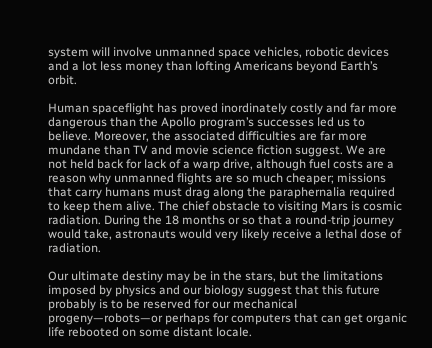system will involve unmanned space vehicles, robotic devices and a lot less money than lofting Americans beyond Earth’s orbit.

Human spaceflight has proved inordinately costly and far more dangerous than the Apollo program’s successes led us to believe. Moreover, the associated difficulties are far more mundane than TV and movie science fiction suggest. We are not held back for lack of a warp drive, although fuel costs are a reason why unmanned flights are so much cheaper; missions that carry humans must drag along the paraphernalia required to keep them alive. The chief obstacle to visiting Mars is cosmic radiation. During the 18 months or so that a round-trip journey would take, astronauts would very likely receive a lethal dose of radiation.

Our ultimate destiny may be in the stars, but the limitations imposed by physics and our biology suggest that this future probably is to be reserved for our mechanical progeny—robots—or perhaps for computers that can get organic life rebooted on some distant locale.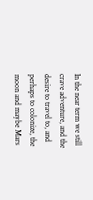In the near term we still crave adventure, and the desire to travel to, and perhaps to colonize, the moon and maybe Mars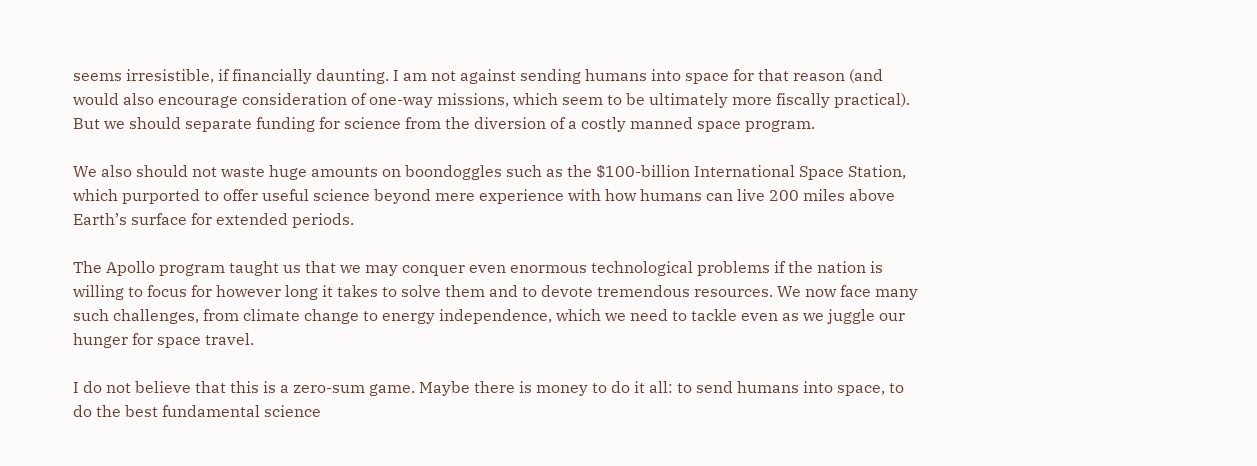seems irresistible, if financially daunting. I am not against sending humans into space for that reason (and would also encourage consideration of one-way missions, which seem to be ultimately more fiscally practical). But we should separate funding for science from the diversion of a costly manned space program.

We also should not waste huge amounts on boondoggles such as the $100-billion International Space Station, which purported to offer useful science beyond mere experience with how humans can live 200 miles above Earth’s surface for extended periods.

The Apollo program taught us that we may conquer even enormous technological problems if the nation is willing to focus for however long it takes to solve them and to devote tremendous resources. We now face many such challenges, from climate change to energy independence, which we need to tackle even as we juggle our hunger for space travel.

I do not believe that this is a zero-sum game. Maybe there is money to do it all: to send humans into space, to do the best fundamental science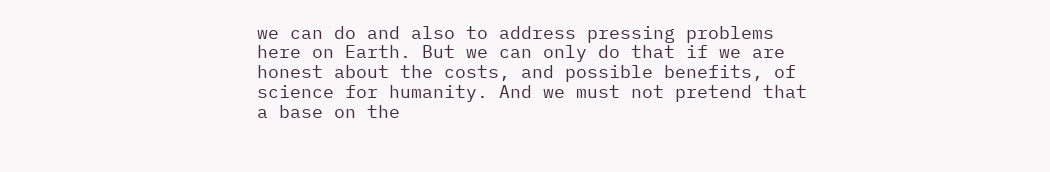we can do and also to address pressing problems here on Earth. But we can only do that if we are honest about the costs, and possible benefits, of science for humanity. And we must not pretend that a base on the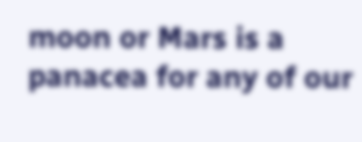moon or Mars is a panacea for any of our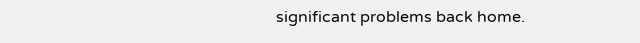significant problems back home.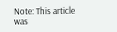Note: This article was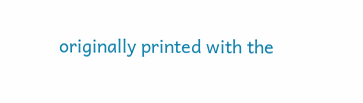originally printed with the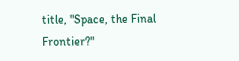title, "Space, the Final Frontier?"